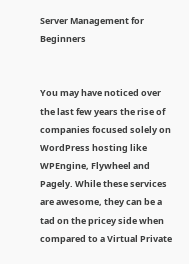Server Management for Beginners


You may have noticed over the last few years the rise of companies focused solely on WordPress hosting like WPEngine, Flywheel and Pagely. While these services are awesome, they can be a tad on the pricey side when compared to a Virtual Private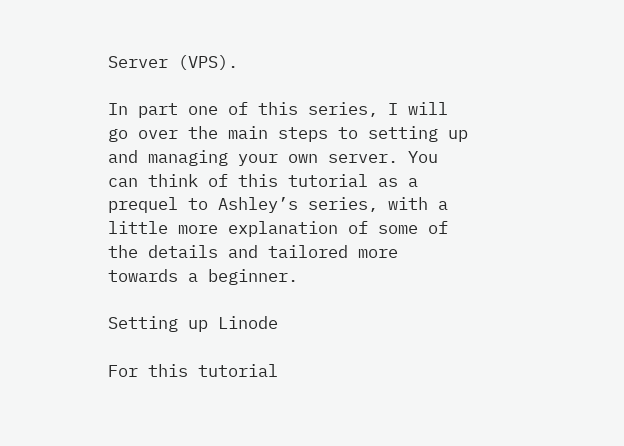Server (VPS).

In part one of this series, I will go over the main steps to setting up and managing your own server. You can think of this tutorial as a prequel to Ashley’s series, with a little more explanation of some of the details and tailored more towards a beginner.

Setting up Linode

For this tutorial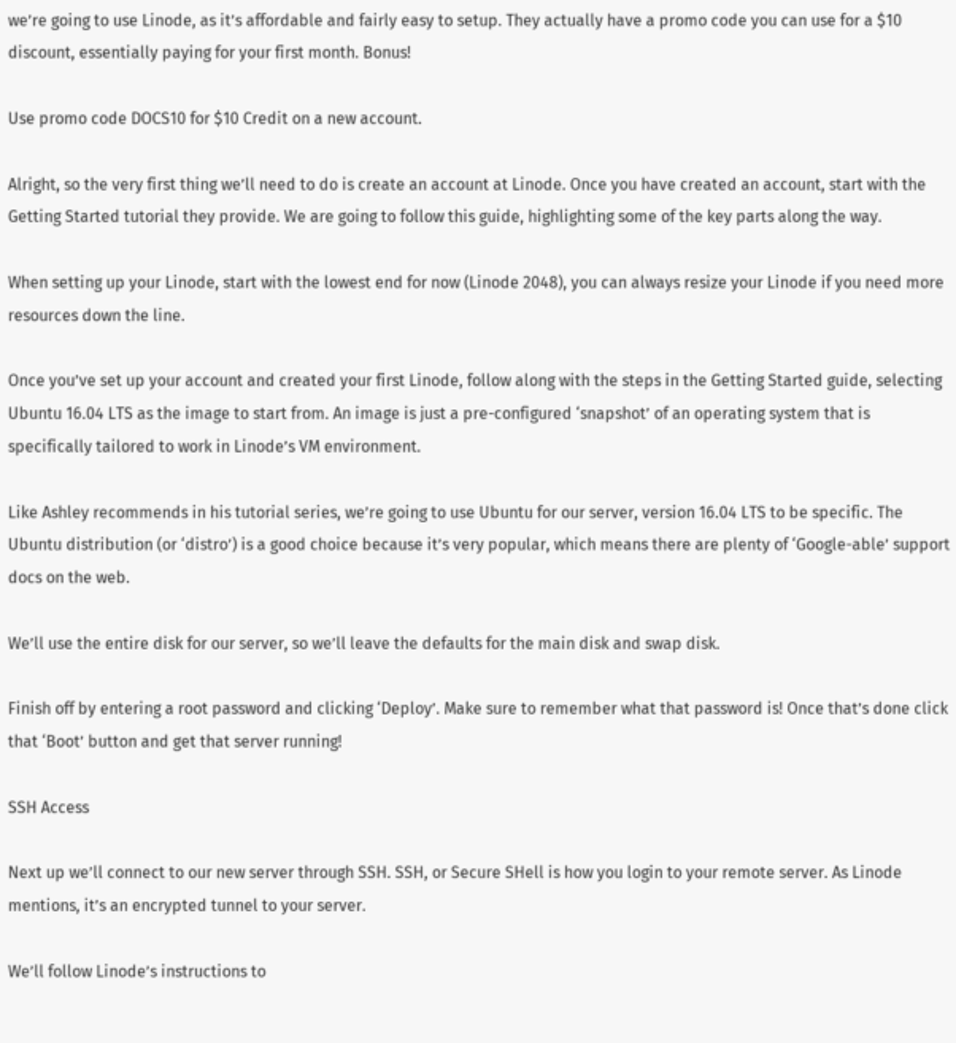we’re going to use Linode, as it’s affordable and fairly easy to setup. They actually have a promo code you can use for a $10 discount, essentially paying for your first month. Bonus!

Use promo code DOCS10 for $10 Credit on a new account.

Alright, so the very first thing we’ll need to do is create an account at Linode. Once you have created an account, start with the Getting Started tutorial they provide. We are going to follow this guide, highlighting some of the key parts along the way.

When setting up your Linode, start with the lowest end for now (Linode 2048), you can always resize your Linode if you need more resources down the line.

Once you’ve set up your account and created your first Linode, follow along with the steps in the Getting Started guide, selecting Ubuntu 16.04 LTS as the image to start from. An image is just a pre-configured ‘snapshot’ of an operating system that is specifically tailored to work in Linode’s VM environment.

Like Ashley recommends in his tutorial series, we’re going to use Ubuntu for our server, version 16.04 LTS to be specific. The Ubuntu distribution (or ‘distro’) is a good choice because it’s very popular, which means there are plenty of ‘Google-able’ support docs on the web.

We’ll use the entire disk for our server, so we’ll leave the defaults for the main disk and swap disk.

Finish off by entering a root password and clicking ‘Deploy’. Make sure to remember what that password is! Once that’s done click that ‘Boot’ button and get that server running!

SSH Access

Next up we’ll connect to our new server through SSH. SSH, or Secure SHell is how you login to your remote server. As Linode mentions, it’s an encrypted tunnel to your server.

We’ll follow Linode’s instructions to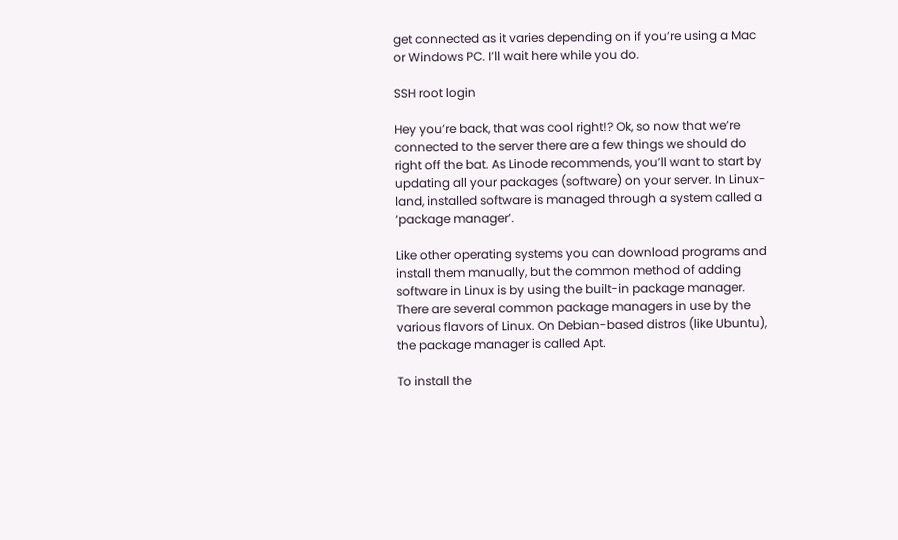get connected as it varies depending on if you’re using a Mac or Windows PC. I’ll wait here while you do.

SSH root login

Hey you’re back, that was cool right!? Ok, so now that we’re connected to the server there are a few things we should do right off the bat. As Linode recommends, you’ll want to start by updating all your packages (software) on your server. In Linux-land, installed software is managed through a system called a ‘package manager’.

Like other operating systems you can download programs and install them manually, but the common method of adding software in Linux is by using the built-in package manager. There are several common package managers in use by the various flavors of Linux. On Debian-based distros (like Ubuntu), the package manager is called Apt.

To install the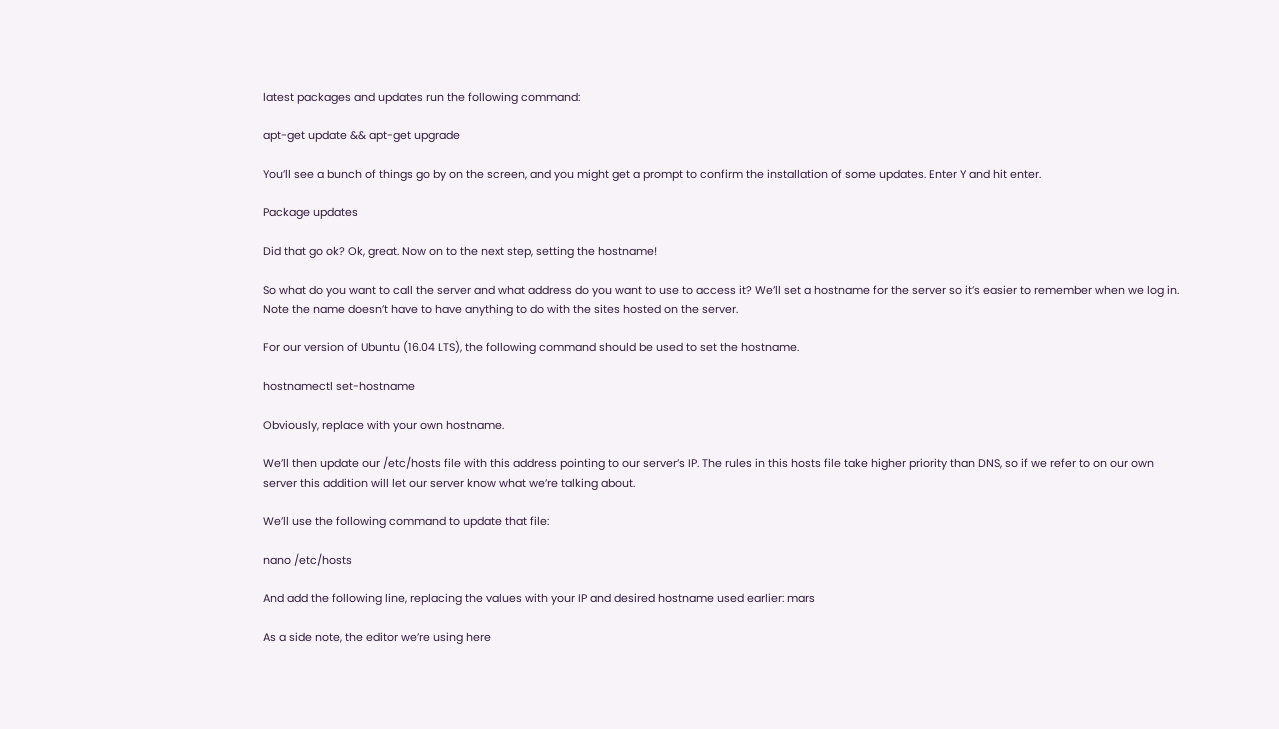latest packages and updates run the following command:

apt-get update && apt-get upgrade

You’ll see a bunch of things go by on the screen, and you might get a prompt to confirm the installation of some updates. Enter Y and hit enter.

Package updates

Did that go ok? Ok, great. Now on to the next step, setting the hostname!

So what do you want to call the server and what address do you want to use to access it? We’ll set a hostname for the server so it’s easier to remember when we log in. Note the name doesn’t have to have anything to do with the sites hosted on the server.

For our version of Ubuntu (16.04 LTS), the following command should be used to set the hostname.

hostnamectl set-hostname

Obviously, replace with your own hostname.

We’ll then update our /etc/hosts file with this address pointing to our server’s IP. The rules in this hosts file take higher priority than DNS, so if we refer to on our own server this addition will let our server know what we’re talking about.

We’ll use the following command to update that file:

nano /etc/hosts

And add the following line, replacing the values with your IP and desired hostname used earlier: mars

As a side note, the editor we’re using here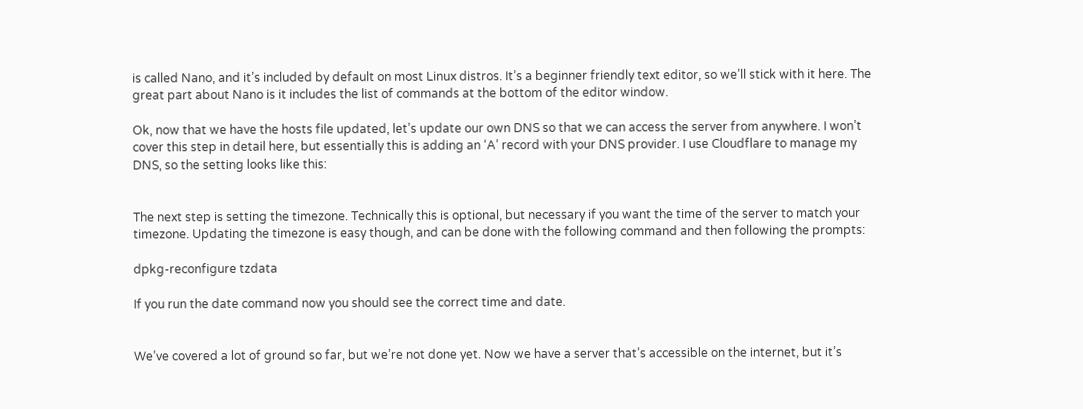is called Nano, and it’s included by default on most Linux distros. It’s a beginner friendly text editor, so we’ll stick with it here. The great part about Nano is it includes the list of commands at the bottom of the editor window.

Ok, now that we have the hosts file updated, let’s update our own DNS so that we can access the server from anywhere. I won’t cover this step in detail here, but essentially this is adding an ‘A’ record with your DNS provider. I use Cloudflare to manage my DNS, so the setting looks like this:


The next step is setting the timezone. Technically this is optional, but necessary if you want the time of the server to match your timezone. Updating the timezone is easy though, and can be done with the following command and then following the prompts:

dpkg-reconfigure tzdata

If you run the date command now you should see the correct time and date.


We’ve covered a lot of ground so far, but we’re not done yet. Now we have a server that’s accessible on the internet, but it’s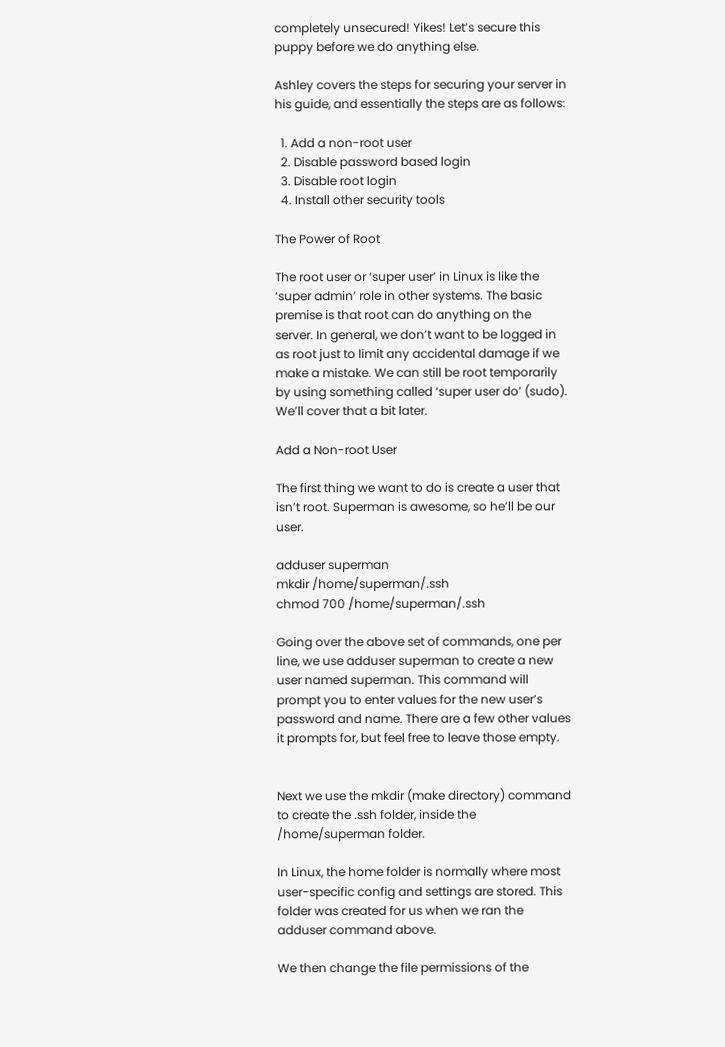completely unsecured! Yikes! Let’s secure this puppy before we do anything else.

Ashley covers the steps for securing your server in his guide, and essentially the steps are as follows:

  1. Add a non-root user
  2. Disable password based login
  3. Disable root login
  4. Install other security tools

The Power of Root

The root user or ‘super user’ in Linux is like the ‘super admin’ role in other systems. The basic premise is that root can do anything on the server. In general, we don’t want to be logged in as root just to limit any accidental damage if we make a mistake. We can still be root temporarily by using something called ‘super user do’ (sudo). We’ll cover that a bit later.

Add a Non-root User

The first thing we want to do is create a user that isn’t root. Superman is awesome, so he’ll be our user.

adduser superman
mkdir /home/superman/.ssh
chmod 700 /home/superman/.ssh

Going over the above set of commands, one per line, we use adduser superman to create a new user named superman. This command will prompt you to enter values for the new user’s password and name. There are a few other values it prompts for, but feel free to leave those empty.


Next we use the mkdir (make directory) command to create the .ssh folder, inside the /home/superman folder.

In Linux, the home folder is normally where most user-specific config and settings are stored. This folder was created for us when we ran the adduser command above.

We then change the file permissions of the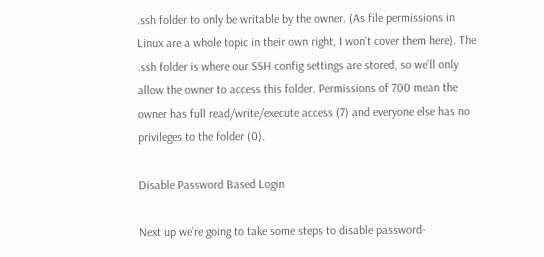.ssh folder to only be writable by the owner. (As file permissions in Linux are a whole topic in their own right, I won’t cover them here). The .ssh folder is where our SSH config settings are stored, so we’ll only allow the owner to access this folder. Permissions of 700 mean the owner has full read/write/execute access (7) and everyone else has no privileges to the folder (0).

Disable Password Based Login

Next up we’re going to take some steps to disable password-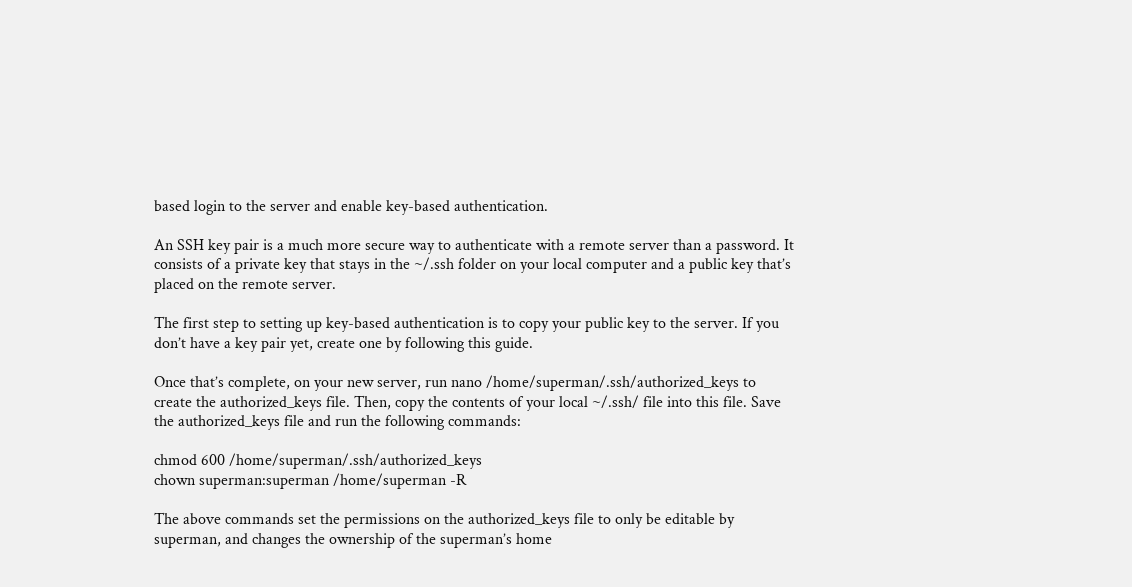based login to the server and enable key-based authentication.

An SSH key pair is a much more secure way to authenticate with a remote server than a password. It consists of a private key that stays in the ~/.ssh folder on your local computer and a public key that’s placed on the remote server.

The first step to setting up key-based authentication is to copy your public key to the server. If you don’t have a key pair yet, create one by following this guide.

Once that’s complete, on your new server, run nano /home/superman/.ssh/authorized_keys to create the authorized_keys file. Then, copy the contents of your local ~/.ssh/ file into this file. Save the authorized_keys file and run the following commands:

chmod 600 /home/superman/.ssh/authorized_keys
chown superman:superman /home/superman -R

The above commands set the permissions on the authorized_keys file to only be editable by superman, and changes the ownership of the superman’s home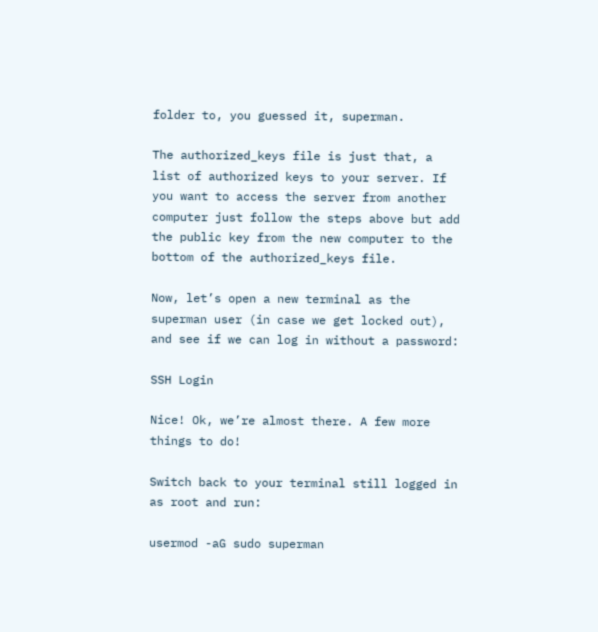folder to, you guessed it, superman.

The authorized_keys file is just that, a list of authorized keys to your server. If you want to access the server from another computer just follow the steps above but add the public key from the new computer to the bottom of the authorized_keys file.

Now, let’s open a new terminal as the superman user (in case we get locked out), and see if we can log in without a password:

SSH Login

Nice! Ok, we’re almost there. A few more things to do!

Switch back to your terminal still logged in as root and run:

usermod -aG sudo superman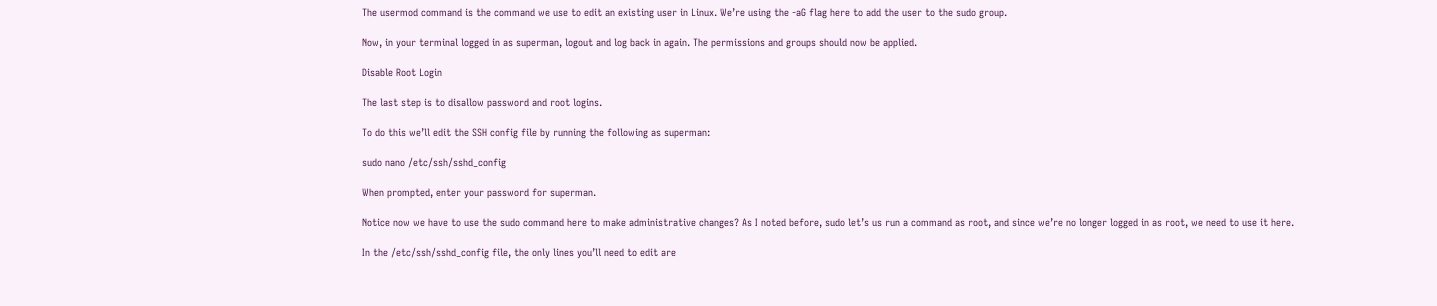The usermod command is the command we use to edit an existing user in Linux. We’re using the -aG flag here to add the user to the sudo group.

Now, in your terminal logged in as superman, logout and log back in again. The permissions and groups should now be applied.

Disable Root Login

The last step is to disallow password and root logins.

To do this we’ll edit the SSH config file by running the following as superman:

sudo nano /etc/ssh/sshd_config

When prompted, enter your password for superman.

Notice now we have to use the sudo command here to make administrative changes? As I noted before, sudo let’s us run a command as root, and since we’re no longer logged in as root, we need to use it here.

In the /etc/ssh/sshd_config file, the only lines you’ll need to edit are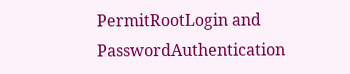PermitRootLogin and PasswordAuthentication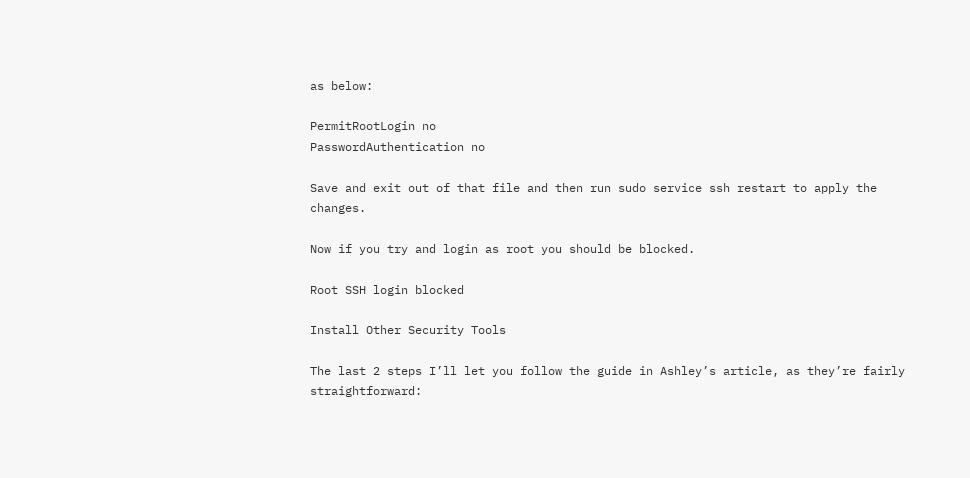as below:

PermitRootLogin no
PasswordAuthentication no

Save and exit out of that file and then run sudo service ssh restart to apply the changes.

Now if you try and login as root you should be blocked.

Root SSH login blocked

Install Other Security Tools

The last 2 steps I’ll let you follow the guide in Ashley’s article, as they’re fairly straightforward: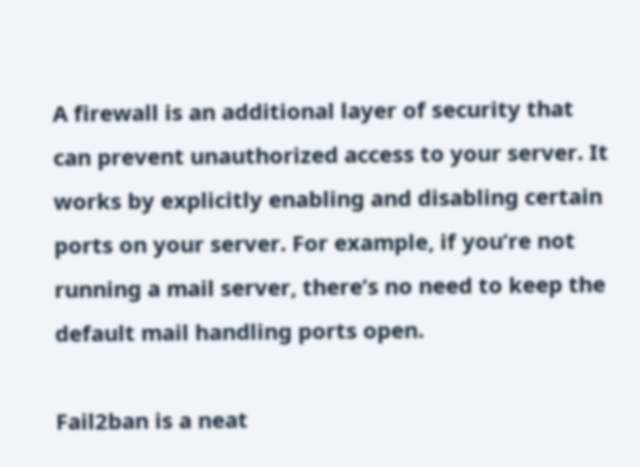A firewall is an additional layer of security that can prevent unauthorized access to your server. It works by explicitly enabling and disabling certain ports on your server. For example, if you’re not running a mail server, there’s no need to keep the default mail handling ports open.

Fail2ban is a neat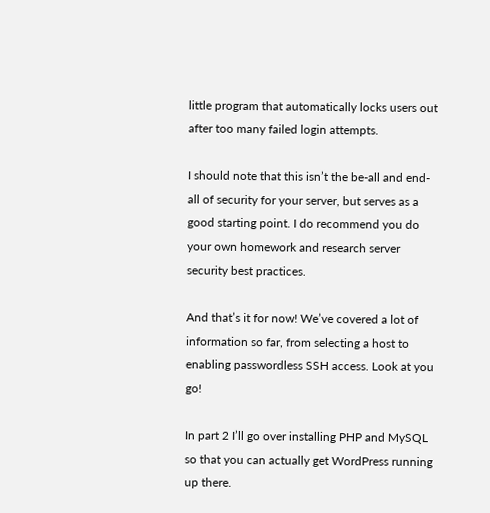little program that automatically locks users out after too many failed login attempts.

I should note that this isn’t the be-all and end-all of security for your server, but serves as a good starting point. I do recommend you do your own homework and research server security best practices.

And that’s it for now! We’ve covered a lot of information so far, from selecting a host to enabling passwordless SSH access. Look at you go!

In part 2 I’ll go over installing PHP and MySQL so that you can actually get WordPress running up there.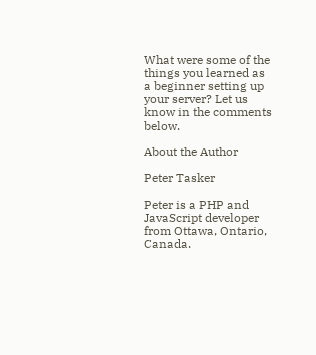What were some of the things you learned as a beginner setting up your server? Let us know in the comments below.

About the Author

Peter Tasker

Peter is a PHP and JavaScript developer from Ottawa, Ontario, Canada.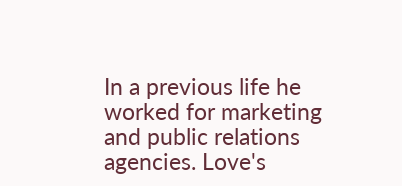In a previous life he worked for marketing and public relations agencies. Love's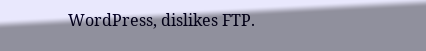WordPress, dislikes FTP.